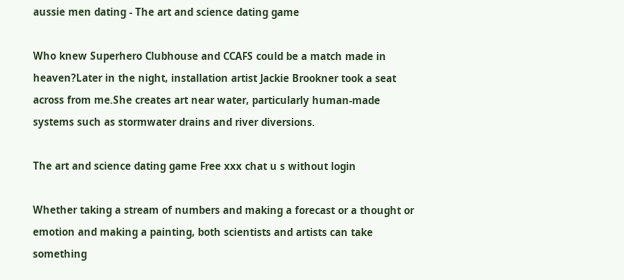aussie men dating - The art and science dating game

Who knew Superhero Clubhouse and CCAFS could be a match made in heaven?Later in the night, installation artist Jackie Brookner took a seat across from me.She creates art near water, particularly human-made systems such as stormwater drains and river diversions.

The art and science dating game Free xxx chat u s without login

Whether taking a stream of numbers and making a forecast or a thought or emotion and making a painting, both scientists and artists can take something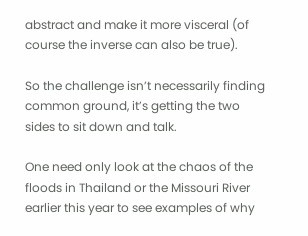abstract and make it more visceral (of course the inverse can also be true).

So the challenge isn’t necessarily finding common ground, it’s getting the two sides to sit down and talk.

One need only look at the chaos of the floods in Thailand or the Missouri River earlier this year to see examples of why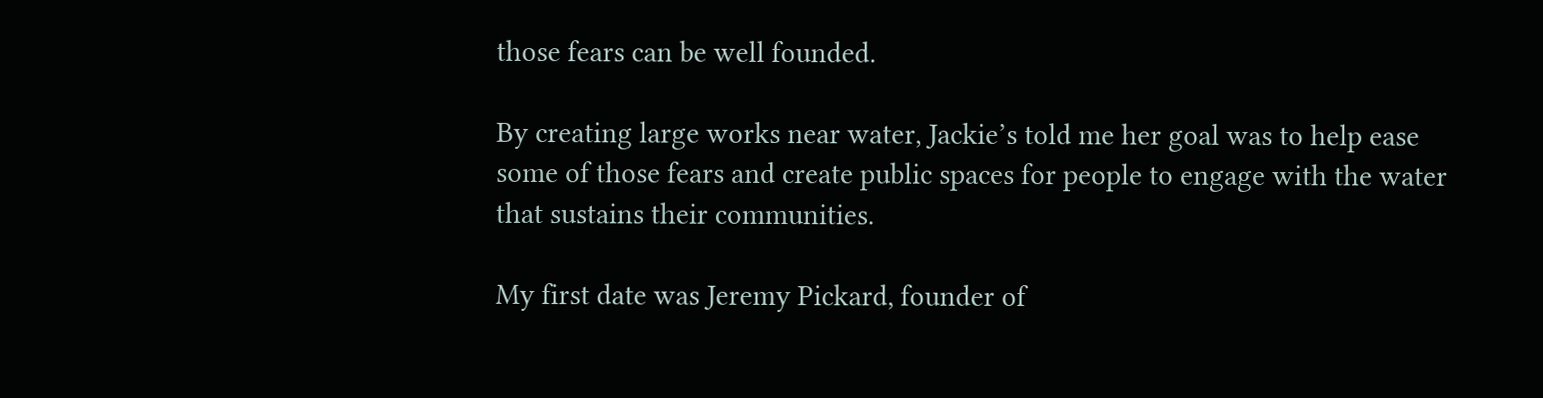those fears can be well founded.

By creating large works near water, Jackie’s told me her goal was to help ease some of those fears and create public spaces for people to engage with the water that sustains their communities.

My first date was Jeremy Pickard, founder of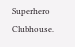Superhero Clubhouse.